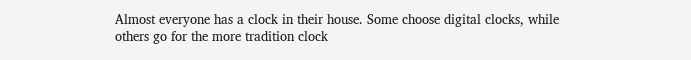Almost everyone has a clock in their house. Some choose digital clocks, while others go for the more tradition clock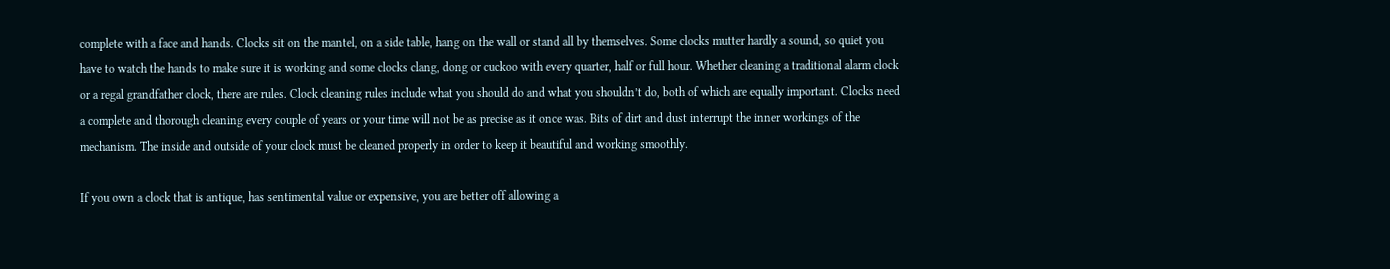complete with a face and hands. Clocks sit on the mantel, on a side table, hang on the wall or stand all by themselves. Some clocks mutter hardly a sound, so quiet you have to watch the hands to make sure it is working and some clocks clang, dong or cuckoo with every quarter, half or full hour. Whether cleaning a traditional alarm clock or a regal grandfather clock, there are rules. Clock cleaning rules include what you should do and what you shouldn’t do, both of which are equally important. Clocks need a complete and thorough cleaning every couple of years or your time will not be as precise as it once was. Bits of dirt and dust interrupt the inner workings of the mechanism. The inside and outside of your clock must be cleaned properly in order to keep it beautiful and working smoothly.

If you own a clock that is antique, has sentimental value or expensive, you are better off allowing a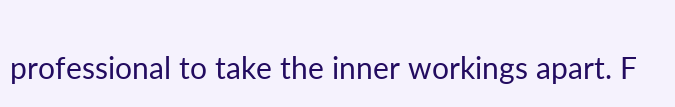professional to take the inner workings apart. F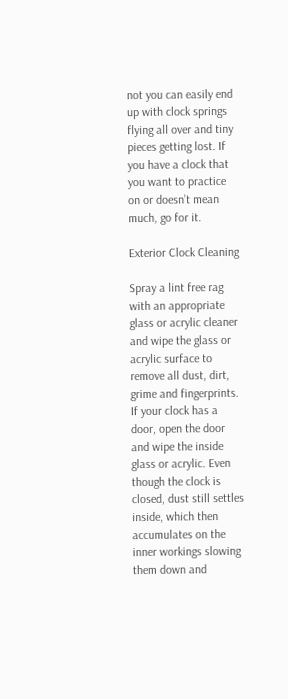not you can easily end up with clock springs flying all over and tiny pieces getting lost. If you have a clock that you want to practice on or doesn’t mean much, go for it.

Exterior Clock Cleaning

Spray a lint free rag with an appropriate glass or acrylic cleaner and wipe the glass or acrylic surface to remove all dust, dirt, grime and fingerprints. If your clock has a door, open the door and wipe the inside glass or acrylic. Even though the clock is closed, dust still settles inside, which then accumulates on the inner workings slowing them down and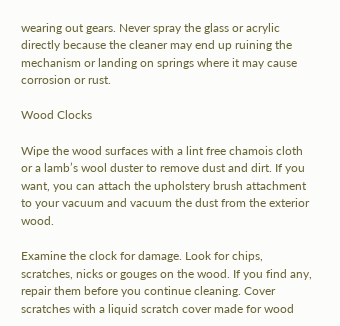wearing out gears. Never spray the glass or acrylic directly because the cleaner may end up ruining the mechanism or landing on springs where it may cause corrosion or rust.

Wood Clocks

Wipe the wood surfaces with a lint free chamois cloth or a lamb’s wool duster to remove dust and dirt. If you want, you can attach the upholstery brush attachment to your vacuum and vacuum the dust from the exterior wood.

Examine the clock for damage. Look for chips, scratches, nicks or gouges on the wood. If you find any, repair them before you continue cleaning. Cover scratches with a liquid scratch cover made for wood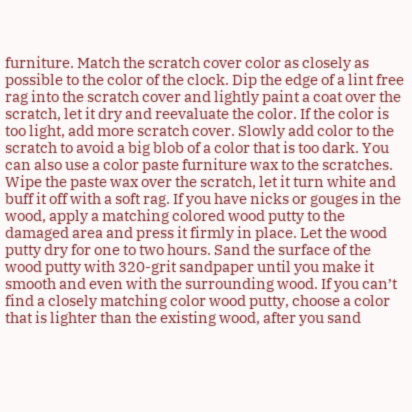furniture. Match the scratch cover color as closely as possible to the color of the clock. Dip the edge of a lint free rag into the scratch cover and lightly paint a coat over the scratch, let it dry and reevaluate the color. If the color is too light, add more scratch cover. Slowly add color to the scratch to avoid a big blob of a color that is too dark. You can also use a color paste furniture wax to the scratches. Wipe the paste wax over the scratch, let it turn white and buff it off with a soft rag. If you have nicks or gouges in the wood, apply a matching colored wood putty to the damaged area and press it firmly in place. Let the wood putty dry for one to two hours. Sand the surface of the wood putty with 320-grit sandpaper until you make it smooth and even with the surrounding wood. If you can’t find a closely matching color wood putty, choose a color that is lighter than the existing wood, after you sand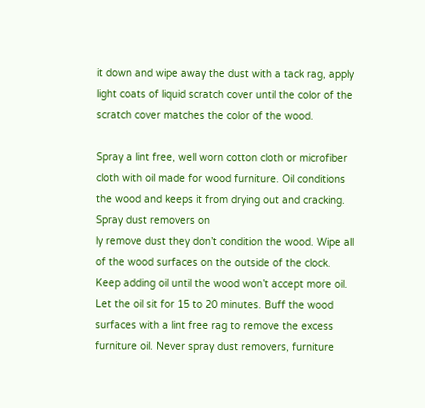it down and wipe away the dust with a tack rag, apply light coats of liquid scratch cover until the color of the scratch cover matches the color of the wood.

Spray a lint free, well worn cotton cloth or microfiber cloth with oil made for wood furniture. Oil conditions the wood and keeps it from drying out and cracking. Spray dust removers on
ly remove dust they don’t condition the wood. Wipe all of the wood surfaces on the outside of the clock. Keep adding oil until the wood won’t accept more oil. Let the oil sit for 15 to 20 minutes. Buff the wood surfaces with a lint free rag to remove the excess furniture oil. Never spray dust removers, furniture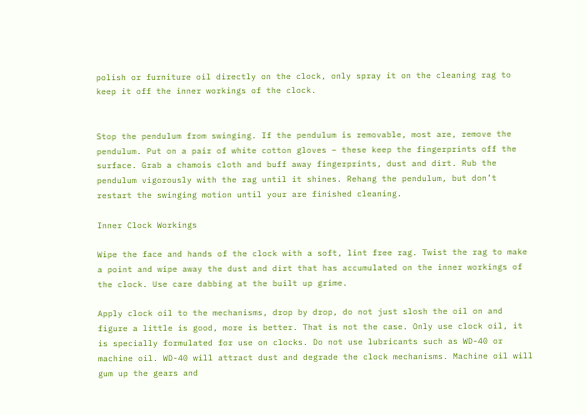polish or furniture oil directly on the clock, only spray it on the cleaning rag to keep it off the inner workings of the clock.


Stop the pendulum from swinging. If the pendulum is removable, most are, remove the pendulum. Put on a pair of white cotton gloves – these keep the fingerprints off the surface. Grab a chamois cloth and buff away fingerprints, dust and dirt. Rub the pendulum vigorously with the rag until it shines. Rehang the pendulum, but don’t restart the swinging motion until your are finished cleaning.

Inner Clock Workings

Wipe the face and hands of the clock with a soft, lint free rag. Twist the rag to make a point and wipe away the dust and dirt that has accumulated on the inner workings of the clock. Use care dabbing at the built up grime.

Apply clock oil to the mechanisms, drop by drop, do not just slosh the oil on and figure a little is good, more is better. That is not the case. Only use clock oil, it is specially formulated for use on clocks. Do not use lubricants such as WD-40 or machine oil. WD-40 will attract dust and degrade the clock mechanisms. Machine oil will gum up the gears and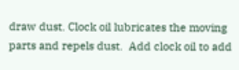draw dust. Clock oil lubricates the moving parts and repels dust.  Add clock oil to add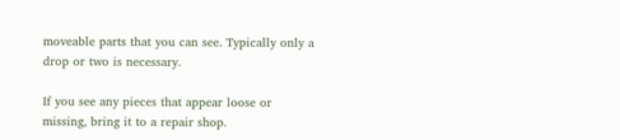moveable parts that you can see. Typically only a drop or two is necessary.

If you see any pieces that appear loose or missing, bring it to a repair shop.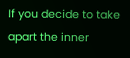If you decide to take apart the inner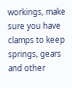workings, make sure you have clamps to keep springs, gears and other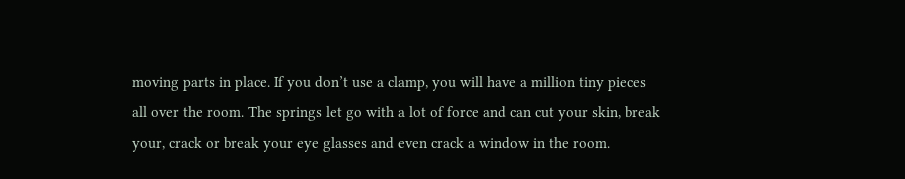moving parts in place. If you don’t use a clamp, you will have a million tiny pieces all over the room. The springs let go with a lot of force and can cut your skin, break your, crack or break your eye glasses and even crack a window in the room.